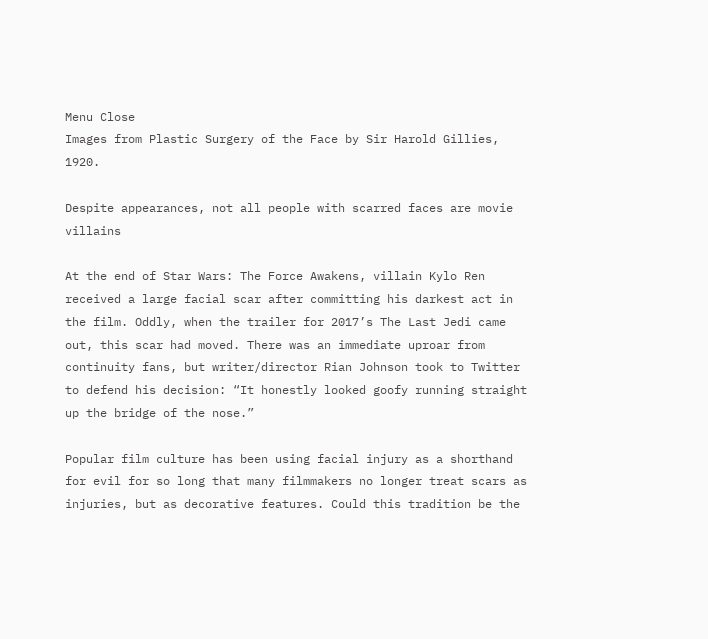Menu Close
Images from Plastic Surgery of the Face by Sir Harold Gillies, 1920.

Despite appearances, not all people with scarred faces are movie villains

At the end of Star Wars: The Force Awakens, villain Kylo Ren received a large facial scar after committing his darkest act in the film. Oddly, when the trailer for 2017’s The Last Jedi came out, this scar had moved. There was an immediate uproar from continuity fans, but writer/director Rian Johnson took to Twitter to defend his decision: “It honestly looked goofy running straight up the bridge of the nose.”

Popular film culture has been using facial injury as a shorthand for evil for so long that many filmmakers no longer treat scars as injuries, but as decorative features. Could this tradition be the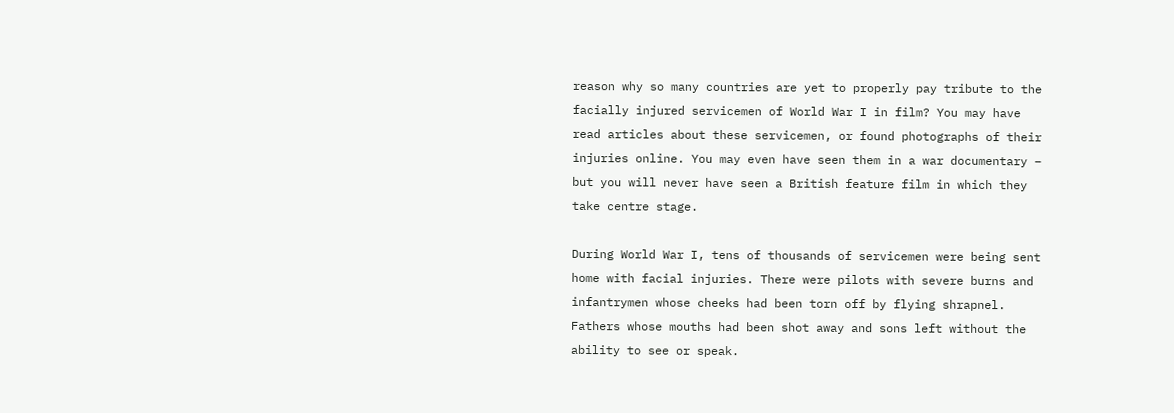reason why so many countries are yet to properly pay tribute to the facially injured servicemen of World War I in film? You may have read articles about these servicemen, or found photographs of their injuries online. You may even have seen them in a war documentary – but you will never have seen a British feature film in which they take centre stage.

During World War I, tens of thousands of servicemen were being sent home with facial injuries. There were pilots with severe burns and infantrymen whose cheeks had been torn off by flying shrapnel. Fathers whose mouths had been shot away and sons left without the ability to see or speak.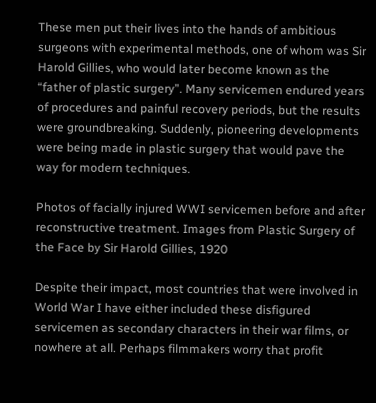These men put their lives into the hands of ambitious surgeons with experimental methods, one of whom was Sir Harold Gillies, who would later become known as the “father of plastic surgery”. Many servicemen endured years of procedures and painful recovery periods, but the results were groundbreaking. Suddenly, pioneering developments were being made in plastic surgery that would pave the way for modern techniques.

Photos of facially injured WWI servicemen before and after reconstructive treatment. Images from Plastic Surgery of the Face by Sir Harold Gillies, 1920

Despite their impact, most countries that were involved in World War I have either included these disfigured servicemen as secondary characters in their war films, or nowhere at all. Perhaps filmmakers worry that profit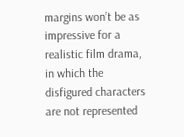margins won’t be as impressive for a realistic film drama, in which the disfigured characters are not represented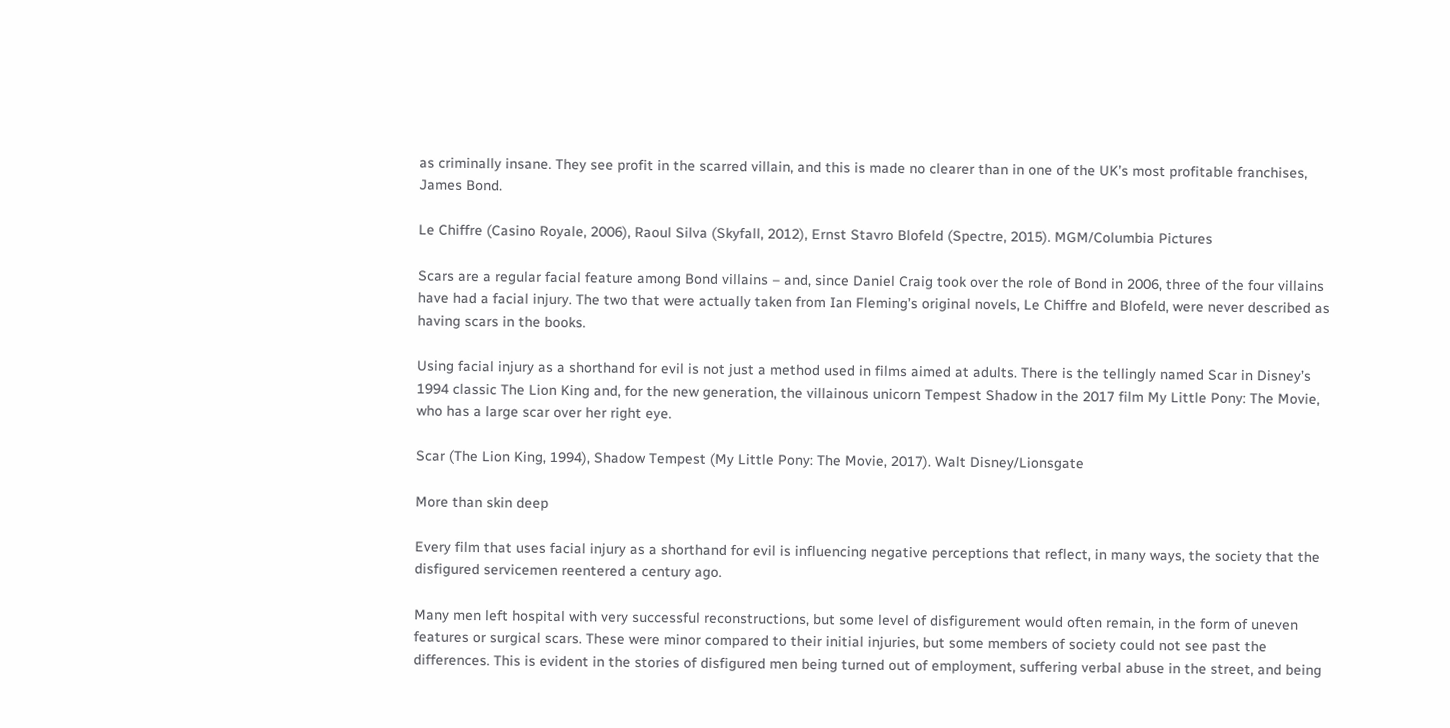as criminally insane. They see profit in the scarred villain, and this is made no clearer than in one of the UK’s most profitable franchises, James Bond.

Le Chiffre (Casino Royale, 2006), Raoul Silva (Skyfall, 2012), Ernst Stavro Blofeld (Spectre, 2015). MGM/Columbia Pictures

Scars are a regular facial feature among Bond villains – and, since Daniel Craig took over the role of Bond in 2006, three of the four villains have had a facial injury. The two that were actually taken from Ian Fleming’s original novels, Le Chiffre and Blofeld, were never described as having scars in the books.

Using facial injury as a shorthand for evil is not just a method used in films aimed at adults. There is the tellingly named Scar in Disney’s 1994 classic The Lion King and, for the new generation, the villainous unicorn Tempest Shadow in the 2017 film My Little Pony: The Movie, who has a large scar over her right eye.

Scar (The Lion King, 1994), Shadow Tempest (My Little Pony: The Movie, 2017). Walt Disney/Lionsgate

More than skin deep

Every film that uses facial injury as a shorthand for evil is influencing negative perceptions that reflect, in many ways, the society that the disfigured servicemen reentered a century ago.

Many men left hospital with very successful reconstructions, but some level of disfigurement would often remain, in the form of uneven features or surgical scars. These were minor compared to their initial injuries, but some members of society could not see past the differences. This is evident in the stories of disfigured men being turned out of employment, suffering verbal abuse in the street, and being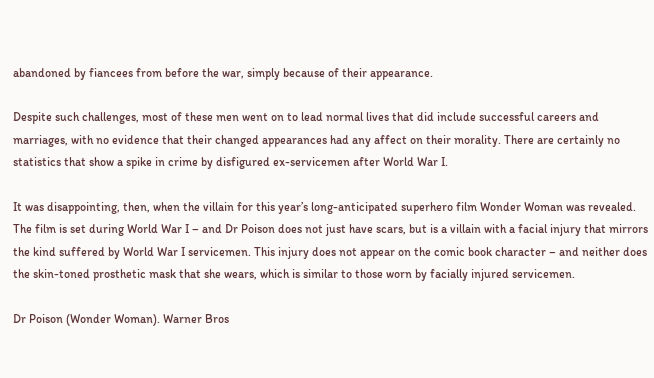abandoned by fiancees from before the war, simply because of their appearance.

Despite such challenges, most of these men went on to lead normal lives that did include successful careers and marriages, with no evidence that their changed appearances had any affect on their morality. There are certainly no statistics that show a spike in crime by disfigured ex-servicemen after World War I.

It was disappointing, then, when the villain for this year’s long-anticipated superhero film Wonder Woman was revealed. The film is set during World War I – and Dr Poison does not just have scars, but is a villain with a facial injury that mirrors the kind suffered by World War I servicemen. This injury does not appear on the comic book character – and neither does the skin-toned prosthetic mask that she wears, which is similar to those worn by facially injured servicemen.

Dr Poison (Wonder Woman). Warner Bros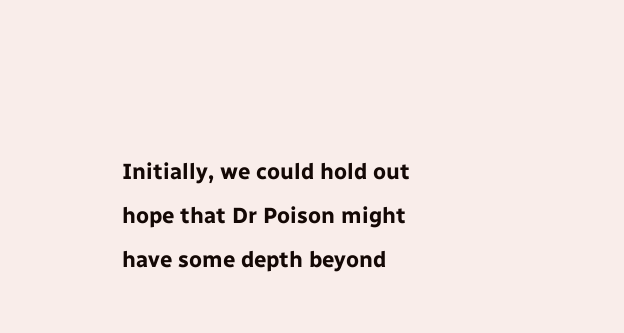Initially, we could hold out hope that Dr Poison might have some depth beyond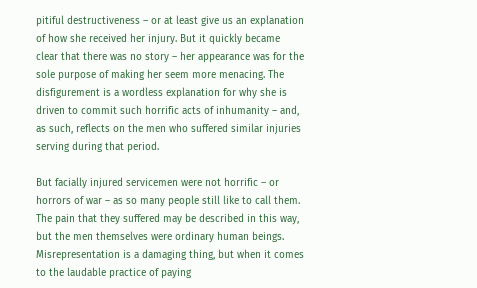pitiful destructiveness – or at least give us an explanation of how she received her injury. But it quickly became clear that there was no story – her appearance was for the sole purpose of making her seem more menacing. The disfigurement is a wordless explanation for why she is driven to commit such horrific acts of inhumanity – and, as such, reflects on the men who suffered similar injuries serving during that period.

But facially injured servicemen were not horrific – or horrors of war – as so many people still like to call them. The pain that they suffered may be described in this way, but the men themselves were ordinary human beings. Misrepresentation is a damaging thing, but when it comes to the laudable practice of paying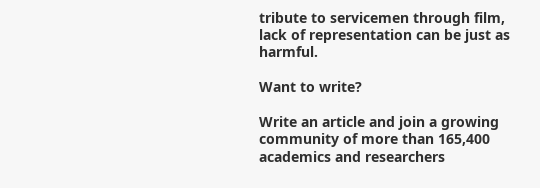tribute to servicemen through film, lack of representation can be just as harmful.

Want to write?

Write an article and join a growing community of more than 165,400 academics and researchers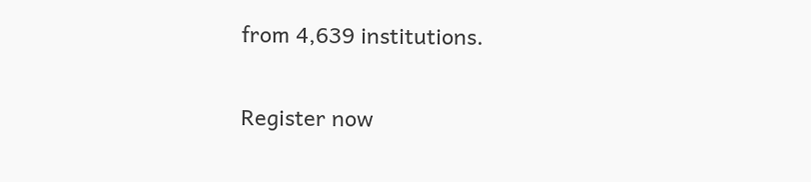from 4,639 institutions.

Register now